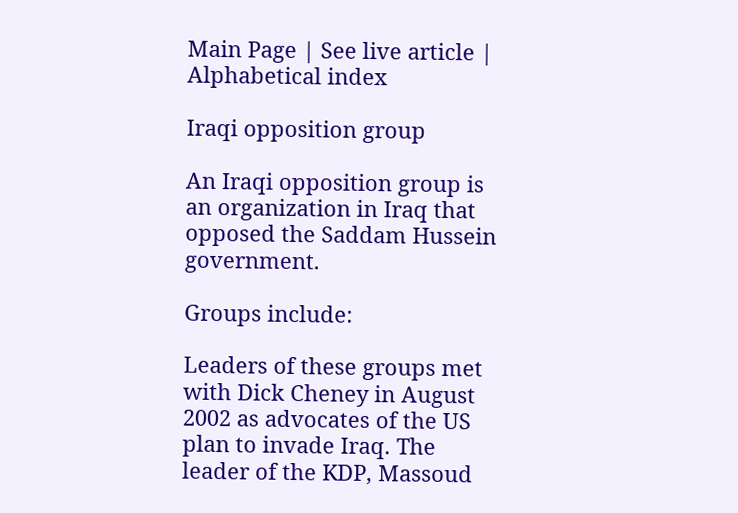Main Page | See live article | Alphabetical index

Iraqi opposition group

An Iraqi opposition group is an organization in Iraq that opposed the Saddam Hussein government.

Groups include:

Leaders of these groups met with Dick Cheney in August 2002 as advocates of the US plan to invade Iraq. The leader of the KDP, Massoud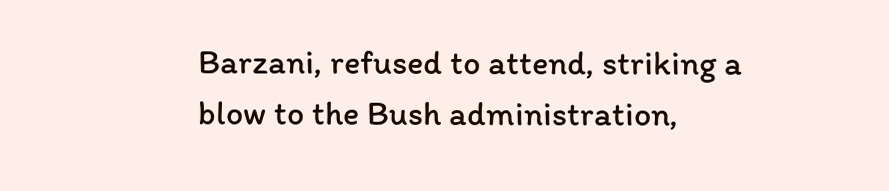Barzani, refused to attend, striking a blow to the Bush administration,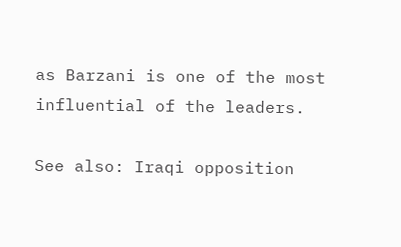as Barzani is one of the most influential of the leaders.

See also: Iraqi opposition